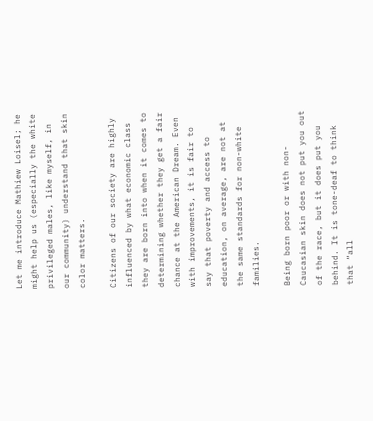Let me introduce Mathiew Loisel; he might help us (especially the white privileged males, like myself, in our community) understand that skin color matters.

Citizens of our society are highly influenced by what economic class they are born into when it comes to determining whether they get a fair chance at the American Dream. Even with improvements, it is fair to say that poverty and access to education, on average, are not at the same standards for non-white families.

Being born poor or with non-Caucasian skin does not put you out of the race, but it does put you behind. It is tone-deaf to think that “all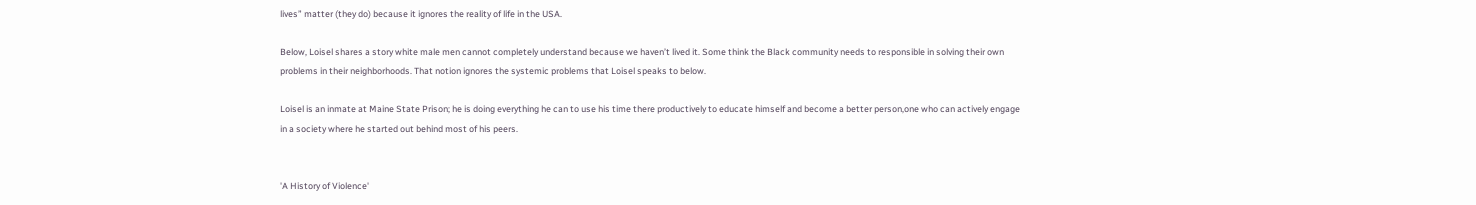lives” matter (they do) because it ignores the reality of life in the USA.

Below, Loisel shares a story white male men cannot completely understand because we haven’t lived it. Some think the Black community needs to responsible in solving their own problems in their neighborhoods. That notion ignores the systemic problems that Loisel speaks to below.

Loisel is an inmate at Maine State Prison; he is doing everything he can to use his time there productively to educate himself and become a better person,one who can actively engage in a society where he started out behind most of his peers.


'A History of Violence'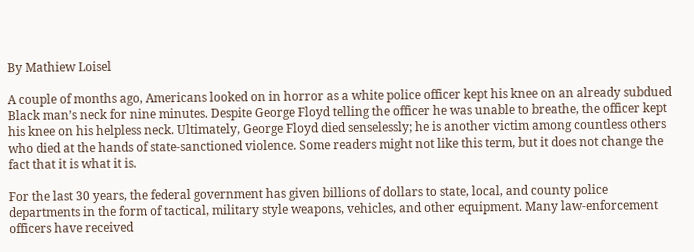By Mathiew Loisel

A couple of months ago, Americans looked on in horror as a white police officer kept his knee on an already subdued Black man’s neck for nine minutes. Despite George Floyd telling the officer he was unable to breathe, the officer kept his knee on his helpless neck. Ultimately, George Floyd died senselessly; he is another victim among countless others who died at the hands of state-sanctioned violence. Some readers might not like this term, but it does not change the fact that it is what it is.

For the last 30 years, the federal government has given billions of dollars to state, local, and county police departments in the form of tactical, military style weapons, vehicles, and other equipment. Many law-enforcement officers have received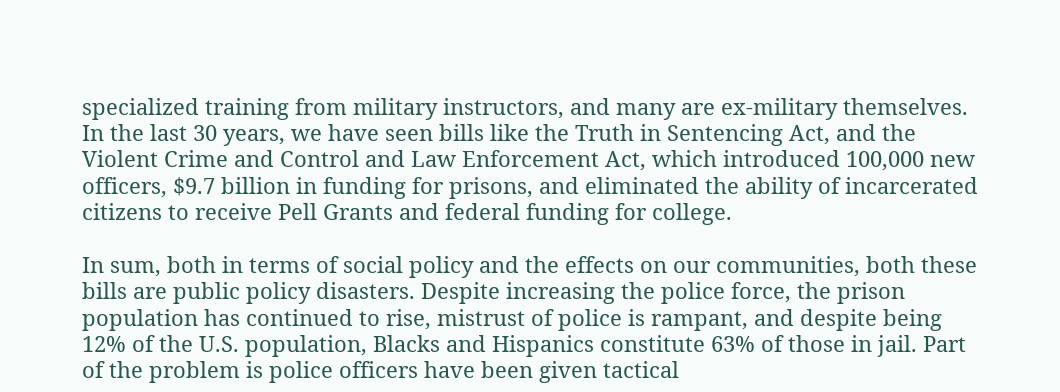specialized training from military instructors, and many are ex-military themselves. In the last 30 years, we have seen bills like the Truth in Sentencing Act, and the Violent Crime and Control and Law Enforcement Act, which introduced 100,000 new officers, $9.7 billion in funding for prisons, and eliminated the ability of incarcerated citizens to receive Pell Grants and federal funding for college.

In sum, both in terms of social policy and the effects on our communities, both these bills are public policy disasters. Despite increasing the police force, the prison population has continued to rise, mistrust of police is rampant, and despite being 12% of the U.S. population, Blacks and Hispanics constitute 63% of those in jail. Part of the problem is police officers have been given tactical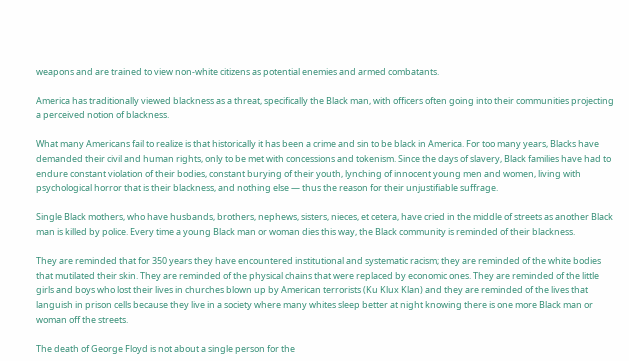weapons and are trained to view non-white citizens as potential enemies and armed combatants.

America has traditionally viewed blackness as a threat, specifically the Black man, with officers often going into their communities projecting a perceived notion of blackness.

What many Americans fail to realize is that historically it has been a crime and sin to be black in America. For too many years, Blacks have demanded their civil and human rights, only to be met with concessions and tokenism. Since the days of slavery, Black families have had to endure constant violation of their bodies, constant burying of their youth, lynching of innocent young men and women, living with psychological horror that is their blackness, and nothing else — thus the reason for their unjustifiable suffrage.

Single Black mothers, who have husbands, brothers, nephews, sisters, nieces, et cetera, have cried in the middle of streets as another Black man is killed by police. Every time a young Black man or woman dies this way, the Black community is reminded of their blackness.

They are reminded that for 350 years they have encountered institutional and systematic racism; they are reminded of the white bodies that mutilated their skin. They are reminded of the physical chains that were replaced by economic ones. They are reminded of the little girls and boys who lost their lives in churches blown up by American terrorists (Ku Klux Klan) and they are reminded of the lives that languish in prison cells because they live in a society where many whites sleep better at night knowing there is one more Black man or woman off the streets.

The death of George Floyd is not about a single person for the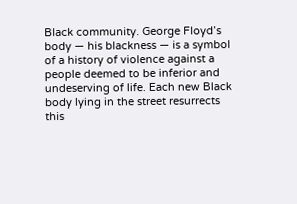Black community. George Floyd’s body — his blackness — is a symbol of a history of violence against a people deemed to be inferior and undeserving of life. Each new Black body lying in the street resurrects this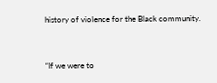history of violence for the Black community.


“If we were to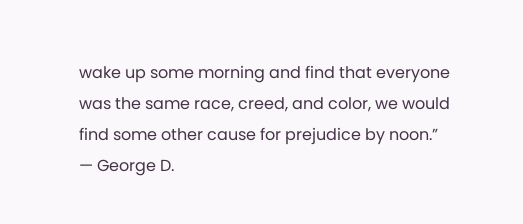wake up some morning and find that everyone was the same race, creed, and color, we would find some other cause for prejudice by noon.” — George D.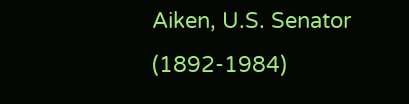Aiken, U.S. Senator (1892-1984)